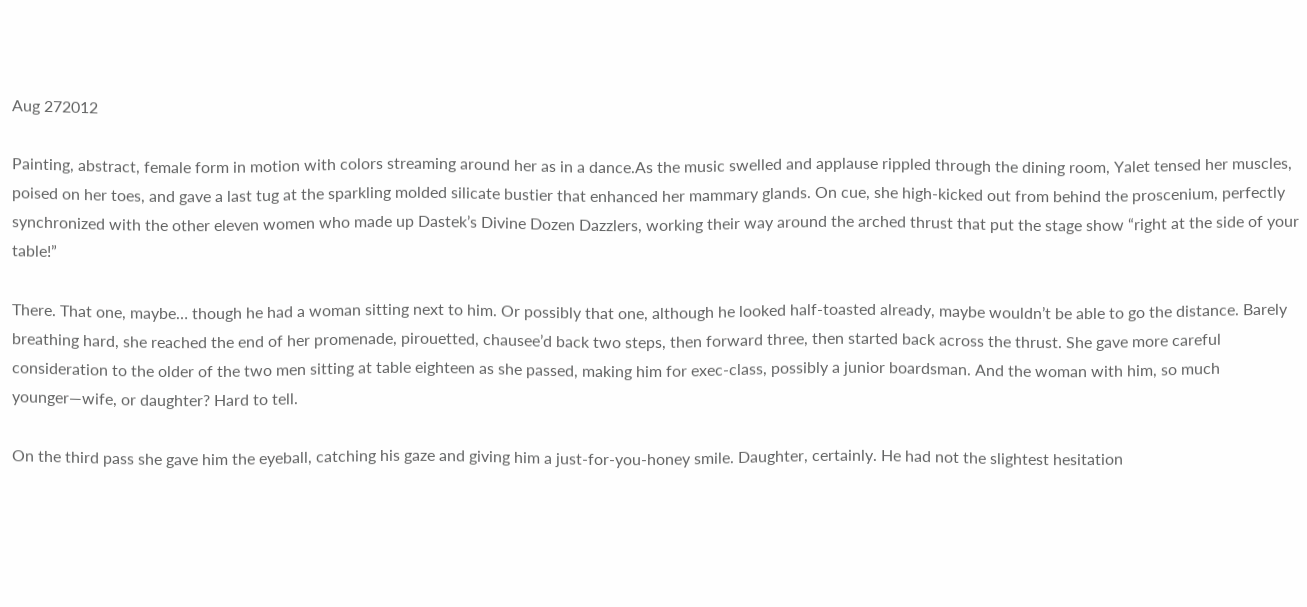Aug 272012

Painting, abstract, female form in motion with colors streaming around her as in a dance.As the music swelled and applause rippled through the dining room, Yalet tensed her muscles, poised on her toes, and gave a last tug at the sparkling molded silicate bustier that enhanced her mammary glands. On cue, she high-kicked out from behind the proscenium, perfectly synchronized with the other eleven women who made up Dastek’s Divine Dozen Dazzlers, working their way around the arched thrust that put the stage show “right at the side of your table!”

There. That one, maybe… though he had a woman sitting next to him. Or possibly that one, although he looked half-toasted already, maybe wouldn’t be able to go the distance. Barely breathing hard, she reached the end of her promenade, pirouetted, chausee’d back two steps, then forward three, then started back across the thrust. She gave more careful consideration to the older of the two men sitting at table eighteen as she passed, making him for exec-class, possibly a junior boardsman. And the woman with him, so much younger—wife, or daughter? Hard to tell.

On the third pass she gave him the eyeball, catching his gaze and giving him a just-for-you-honey smile. Daughter, certainly. He had not the slightest hesitation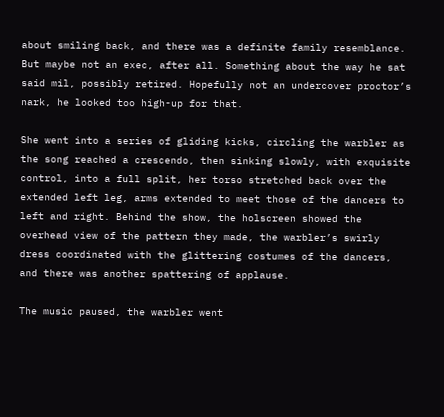about smiling back, and there was a definite family resemblance. But maybe not an exec, after all. Something about the way he sat said mil, possibly retired. Hopefully not an undercover proctor’s nark, he looked too high-up for that.

She went into a series of gliding kicks, circling the warbler as the song reached a crescendo, then sinking slowly, with exquisite control, into a full split, her torso stretched back over the extended left leg, arms extended to meet those of the dancers to left and right. Behind the show, the holscreen showed the overhead view of the pattern they made, the warbler’s swirly dress coordinated with the glittering costumes of the dancers, and there was another spattering of applause.

The music paused, the warbler went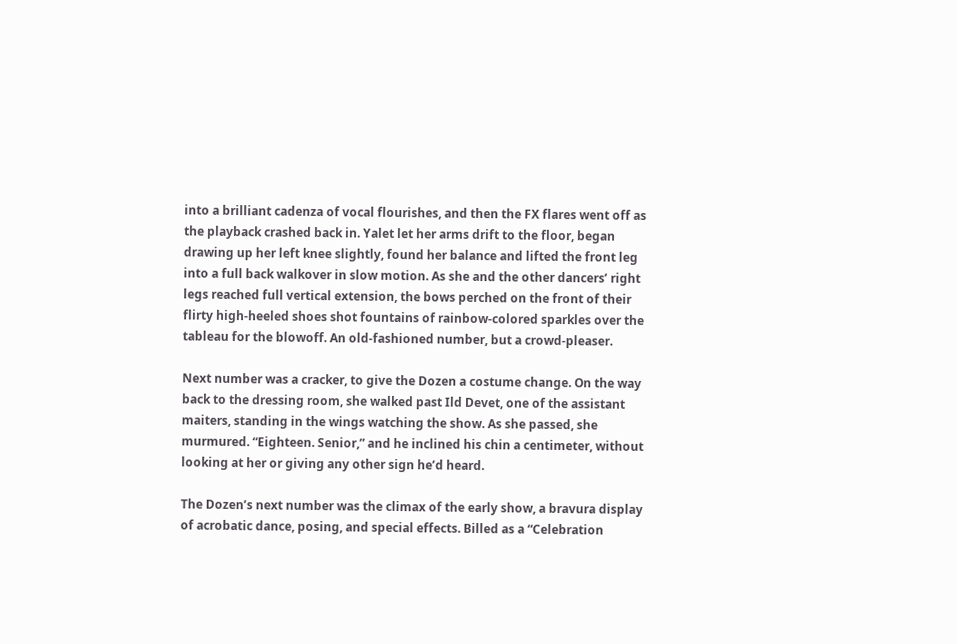into a brilliant cadenza of vocal flourishes, and then the FX flares went off as the playback crashed back in. Yalet let her arms drift to the floor, began drawing up her left knee slightly, found her balance and lifted the front leg into a full back walkover in slow motion. As she and the other dancers’ right legs reached full vertical extension, the bows perched on the front of their flirty high-heeled shoes shot fountains of rainbow-colored sparkles over the tableau for the blowoff. An old-fashioned number, but a crowd-pleaser.

Next number was a cracker, to give the Dozen a costume change. On the way back to the dressing room, she walked past Ild Devet, one of the assistant maiters, standing in the wings watching the show. As she passed, she murmured. “Eighteen. Senior,” and he inclined his chin a centimeter, without looking at her or giving any other sign he’d heard.

The Dozen’s next number was the climax of the early show, a bravura display of acrobatic dance, posing, and special effects. Billed as a “Celebration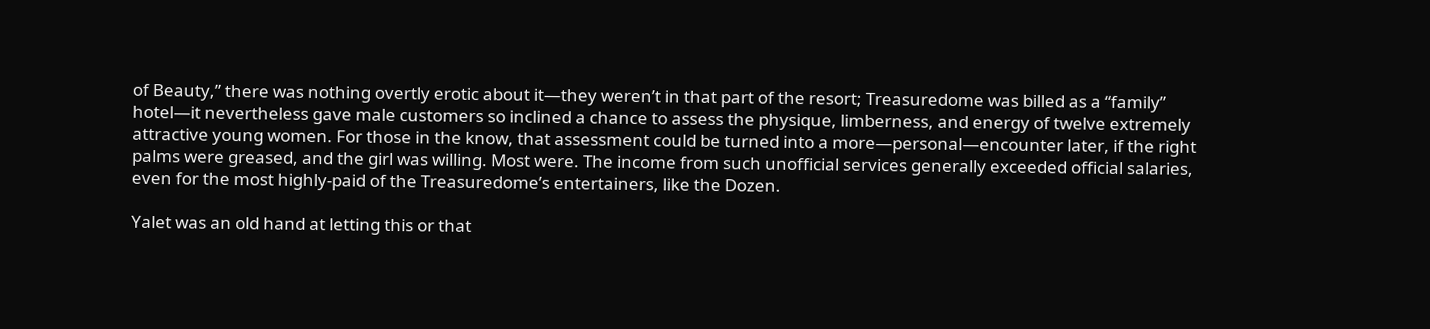of Beauty,” there was nothing overtly erotic about it—they weren’t in that part of the resort; Treasuredome was billed as a “family” hotel—it nevertheless gave male customers so inclined a chance to assess the physique, limberness, and energy of twelve extremely attractive young women. For those in the know, that assessment could be turned into a more—personal—encounter later, if the right palms were greased, and the girl was willing. Most were. The income from such unofficial services generally exceeded official salaries, even for the most highly-paid of the Treasuredome’s entertainers, like the Dozen.

Yalet was an old hand at letting this or that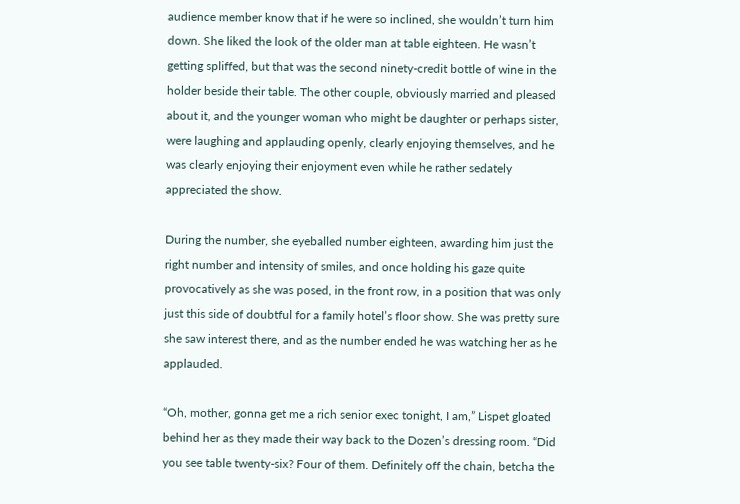audience member know that if he were so inclined, she wouldn’t turn him down. She liked the look of the older man at table eighteen. He wasn’t getting spliffed, but that was the second ninety-credit bottle of wine in the holder beside their table. The other couple, obviously married and pleased about it, and the younger woman who might be daughter or perhaps sister, were laughing and applauding openly, clearly enjoying themselves, and he was clearly enjoying their enjoyment even while he rather sedately appreciated the show.

During the number, she eyeballed number eighteen, awarding him just the right number and intensity of smiles, and once holding his gaze quite provocatively as she was posed, in the front row, in a position that was only just this side of doubtful for a family hotel’s floor show. She was pretty sure she saw interest there, and as the number ended he was watching her as he applauded.

“Oh, mother, gonna get me a rich senior exec tonight, I am,” Lispet gloated behind her as they made their way back to the Dozen’s dressing room. “Did you see table twenty-six? Four of them. Definitely off the chain, betcha the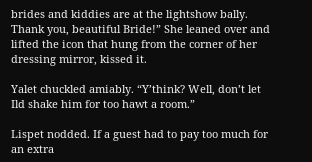brides and kiddies are at the lightshow bally. Thank you, beautiful Bride!” She leaned over and lifted the icon that hung from the corner of her dressing mirror, kissed it.

Yalet chuckled amiably. “Y’think? Well, don’t let Ild shake him for too hawt a room.”

Lispet nodded. If a guest had to pay too much for an extra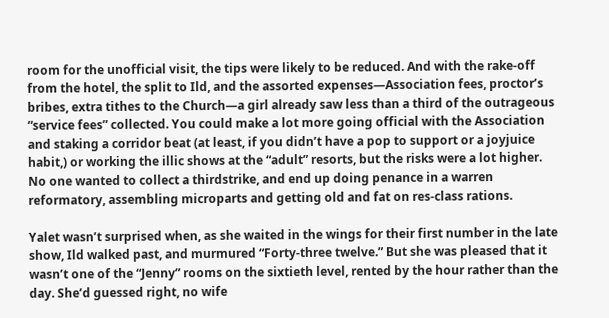room for the unofficial visit, the tips were likely to be reduced. And with the rake-off from the hotel, the split to Ild, and the assorted expenses—Association fees, proctor’s bribes, extra tithes to the Church—a girl already saw less than a third of the outrageous “service fees” collected. You could make a lot more going official with the Association and staking a corridor beat (at least, if you didn’t have a pop to support or a joyjuice habit,) or working the illic shows at the “adult” resorts, but the risks were a lot higher. No one wanted to collect a thirdstrike, and end up doing penance in a warren reformatory, assembling microparts and getting old and fat on res-class rations.

Yalet wasn’t surprised when, as she waited in the wings for their first number in the late show, Ild walked past, and murmured “Forty-three twelve.” But she was pleased that it wasn’t one of the “Jenny” rooms on the sixtieth level, rented by the hour rather than the day. She’d guessed right, no wife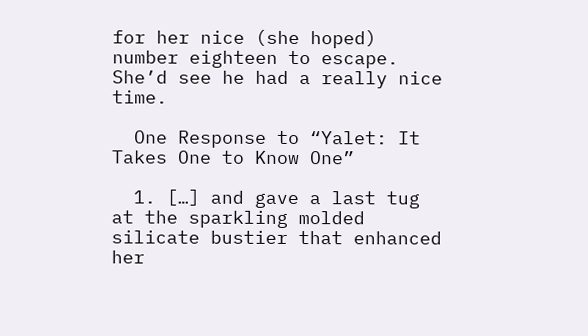for her nice (she hoped) number eighteen to escape. She’d see he had a really nice time.

  One Response to “Yalet: It Takes One to Know One”

  1. […] and gave a last tug at the sparkling molded silicate bustier that enhanced her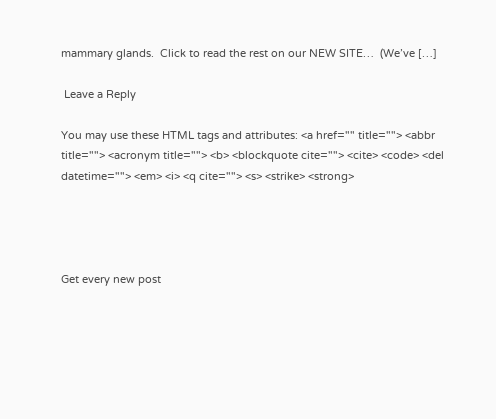mammary glands.  Click to read the rest on our NEW SITE…  (We’ve […]

 Leave a Reply

You may use these HTML tags and attributes: <a href="" title=""> <abbr title=""> <acronym title=""> <b> <blockquote cite=""> <cite> <code> <del datetime=""> <em> <i> <q cite=""> <s> <strike> <strong>




Get every new post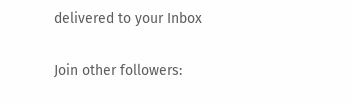delivered to your Inbox

Join other followers: